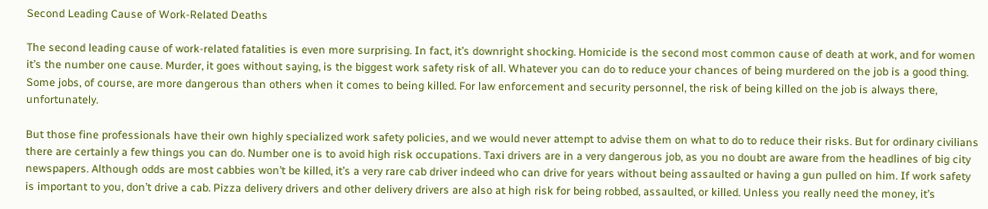Second Leading Cause of Work-Related Deaths

The second leading cause of work-related fatalities is even more surprising. In fact, it’s downright shocking. Homicide is the second most common cause of death at work, and for women it’s the number one cause. Murder, it goes without saying, is the biggest work safety risk of all. Whatever you can do to reduce your chances of being murdered on the job is a good thing. Some jobs, of course, are more dangerous than others when it comes to being killed. For law enforcement and security personnel, the risk of being killed on the job is always there, unfortunately.

But those fine professionals have their own highly specialized work safety policies, and we would never attempt to advise them on what to do to reduce their risks. But for ordinary civilians there are certainly a few things you can do. Number one is to avoid high risk occupations. Taxi drivers are in a very dangerous job, as you no doubt are aware from the headlines of big city newspapers. Although odds are most cabbies won’t be killed, it’s a very rare cab driver indeed who can drive for years without being assaulted or having a gun pulled on him. If work safety is important to you, don’t drive a cab. Pizza delivery drivers and other delivery drivers are also at high risk for being robbed, assaulted, or killed. Unless you really need the money, it’s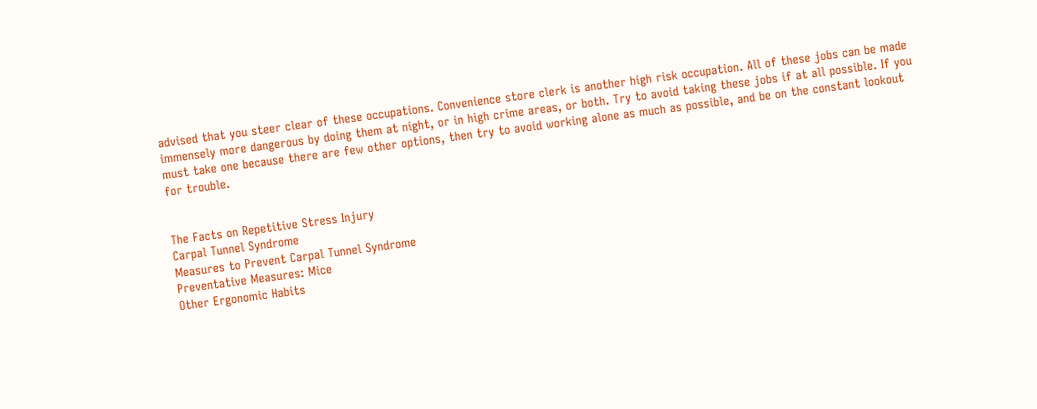advised that you steer clear of these occupations. Convenience store clerk is another high risk occupation. All of these jobs can be made immensely more dangerous by doing them at night, or in high crime areas, or both. Try to avoid taking these jobs if at all possible. If you must take one because there are few other options, then try to avoid working alone as much as possible, and be on the constant lookout for trouble.


The Facts on Repetitive Stress Injury
Carpal Tunnel Syndrome
Measures to Prevent Carpal Tunnel Syndrome
Preventative Measures: Mice
Other Ergonomic Habits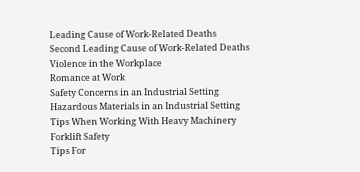Leading Cause of Work-Related Deaths
Second Leading Cause of Work-Related Deaths
Violence in the Workplace
Romance at Work
Safety Concerns in an Industrial Setting
Hazardous Materials in an Industrial Setting
Tips When Working With Heavy Machinery
Forklift Safety
Tips For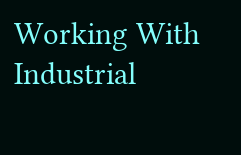Working With Industrial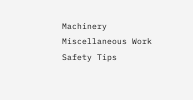Machinery
Miscellaneous Work Safety Tips